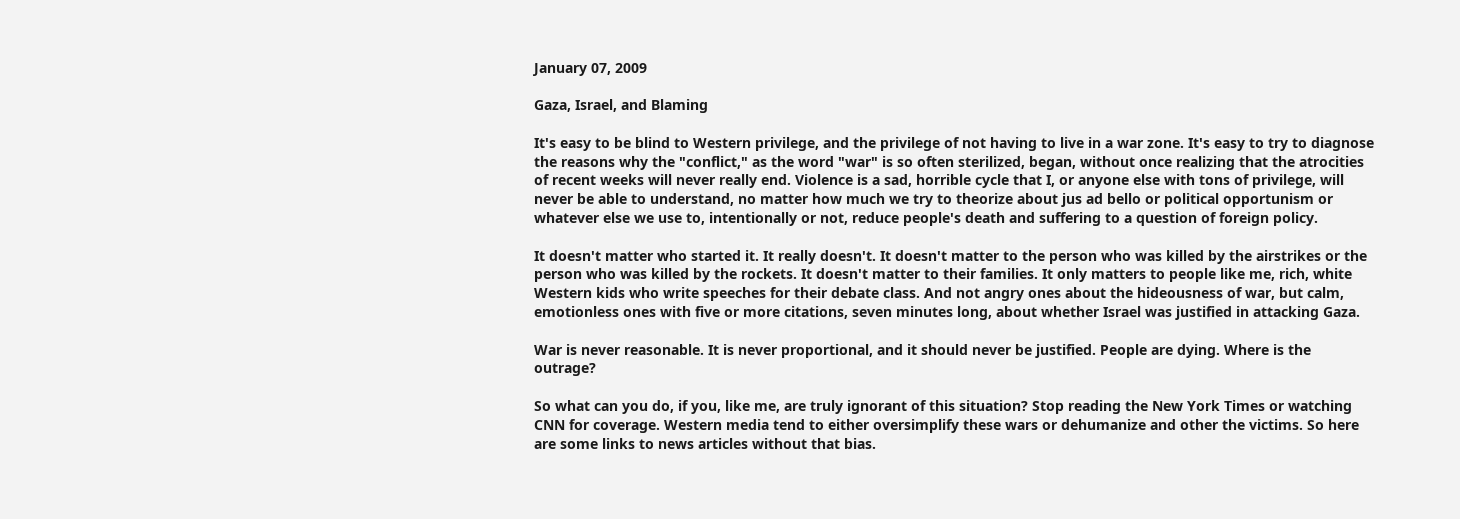January 07, 2009

Gaza, Israel, and Blaming

It's easy to be blind to Western privilege, and the privilege of not having to live in a war zone. It's easy to try to diagnose the reasons why the "conflict," as the word "war" is so often sterilized, began, without once realizing that the atrocities of recent weeks will never really end. Violence is a sad, horrible cycle that I, or anyone else with tons of privilege, will never be able to understand, no matter how much we try to theorize about jus ad bello or political opportunism or whatever else we use to, intentionally or not, reduce people's death and suffering to a question of foreign policy.

It doesn't matter who started it. It really doesn't. It doesn't matter to the person who was killed by the airstrikes or the person who was killed by the rockets. It doesn't matter to their families. It only matters to people like me, rich, white Western kids who write speeches for their debate class. And not angry ones about the hideousness of war, but calm, emotionless ones with five or more citations, seven minutes long, about whether Israel was justified in attacking Gaza.

War is never reasonable. It is never proportional, and it should never be justified. People are dying. Where is the outrage?

So what can you do, if you, like me, are truly ignorant of this situation? Stop reading the New York Times or watching CNN for coverage. Western media tend to either oversimplify these wars or dehumanize and other the victims. So here are some links to news articles without that bias.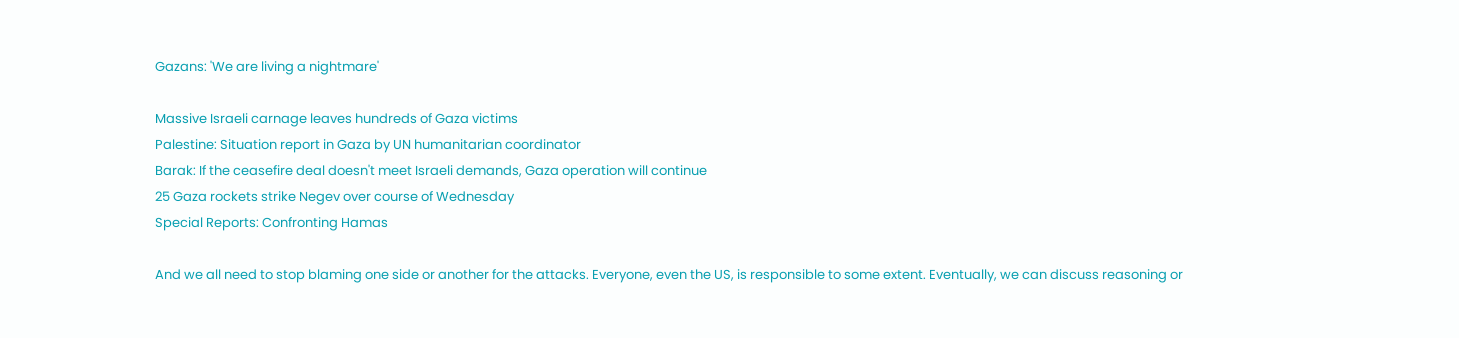Gazans: 'We are living a nightmare'

Massive Israeli carnage leaves hundreds of Gaza victims
Palestine: Situation report in Gaza by UN humanitarian coordinator
Barak: If the ceasefire deal doesn't meet Israeli demands, Gaza operation will continue
25 Gaza rockets strike Negev over course of Wednesday
Special Reports: Confronting Hamas

And we all need to stop blaming one side or another for the attacks. Everyone, even the US, is responsible to some extent. Eventually, we can discuss reasoning or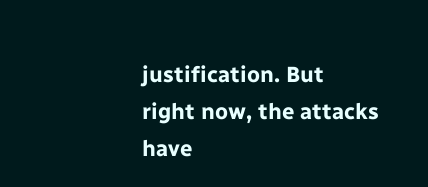justification. But right now, the attacks have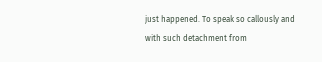just happened. To speak so callously and with such detachment from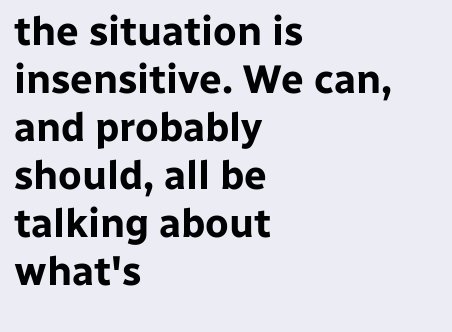the situation is insensitive. We can, and probably should, all be talking about what's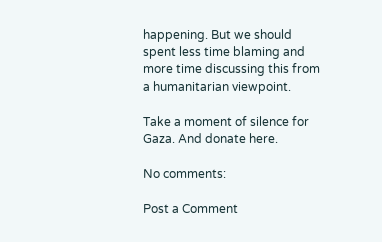happening. But we should spent less time blaming and more time discussing this from a humanitarian viewpoint.

Take a moment of silence for Gaza. And donate here.

No comments:

Post a Comment